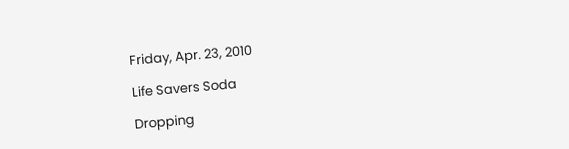Friday, Apr. 23, 2010

Life Savers Soda

Dropping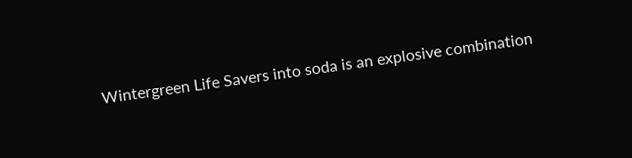Wintergreen Life Savers into soda is an explosive combination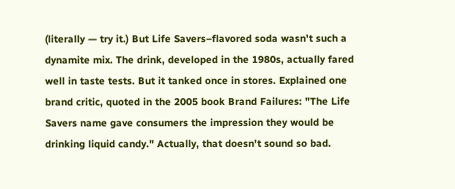(literally — try it.) But Life Savers–flavored soda wasn't such a dynamite mix. The drink, developed in the 1980s, actually fared well in taste tests. But it tanked once in stores. Explained one brand critic, quoted in the 2005 book Brand Failures: "The Life Savers name gave consumers the impression they would be drinking liquid candy." Actually, that doesn't sound so bad.